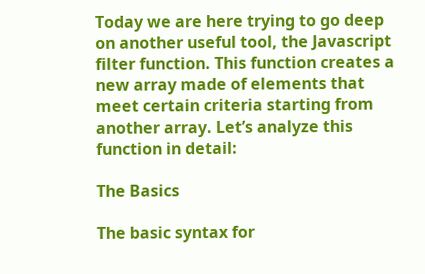Today we are here trying to go deep on another useful tool, the Javascript filter function. This function creates a new array made of elements that meet certain criteria starting from another array. Let’s analyze this function in detail:

The Basics

The basic syntax for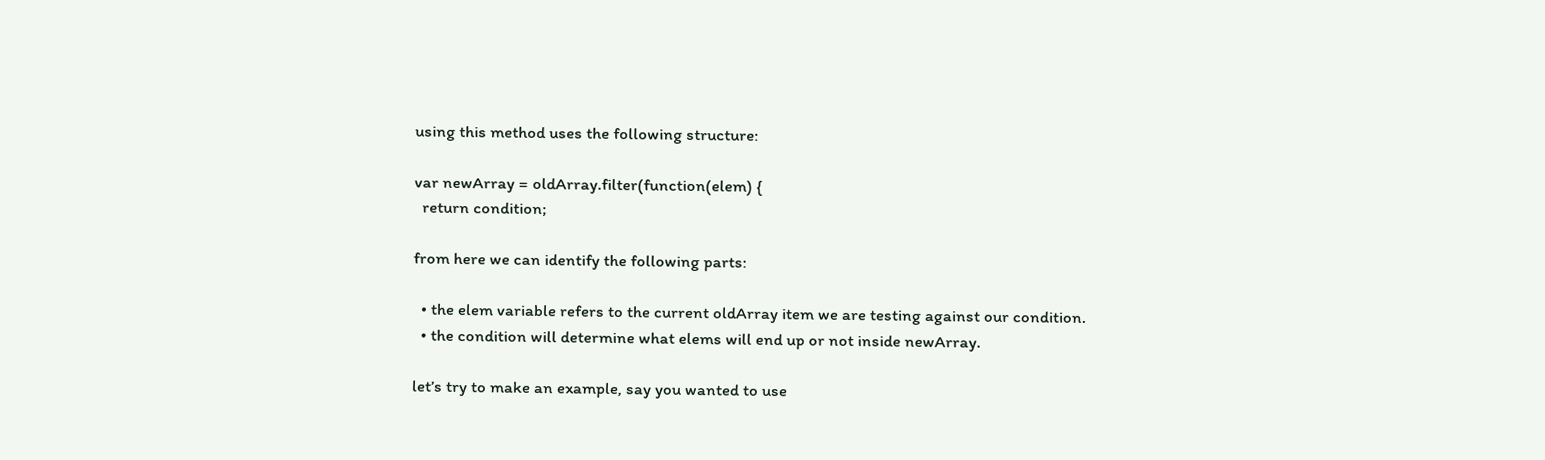using this method uses the following structure:

var newArray = oldArray.filter(function(elem) {
  return condition;

from here we can identify the following parts:

  • the elem variable refers to the current oldArray item we are testing against our condition.
  • the condition will determine what elems will end up or not inside newArray.

let’s try to make an example, say you wanted to use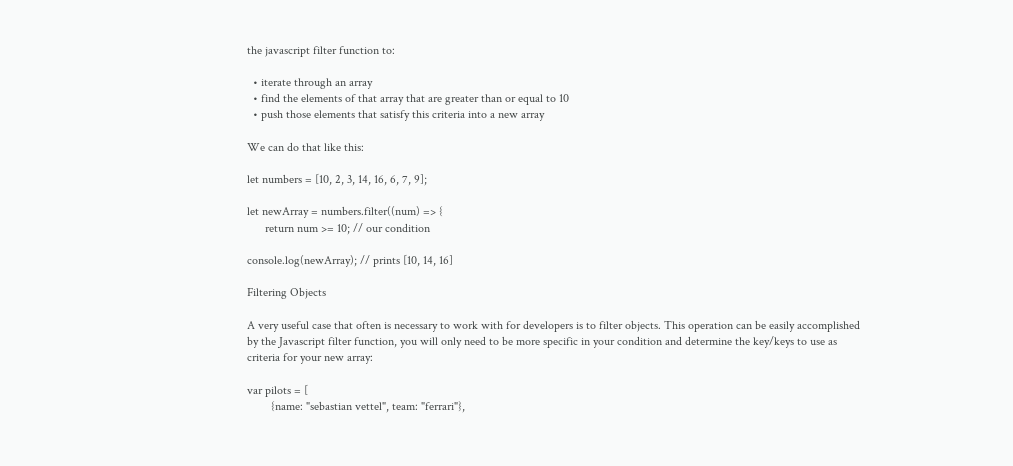the javascript filter function to:

  • iterate through an array
  • find the elements of that array that are greater than or equal to 10
  • push those elements that satisfy this criteria into a new array

We can do that like this:

let numbers = [10, 2, 3, 14, 16, 6, 7, 9];

let newArray = numbers.filter((num) => {
      return num >= 10; // our condition

console.log(newArray); // prints [10, 14, 16]

Filtering Objects

A very useful case that often is necessary to work with for developers is to filter objects. This operation can be easily accomplished by the Javascript filter function, you will only need to be more specific in your condition and determine the key/keys to use as criteria for your new array:

var pilots = [
        {name: "sebastian vettel", team: "ferrari"},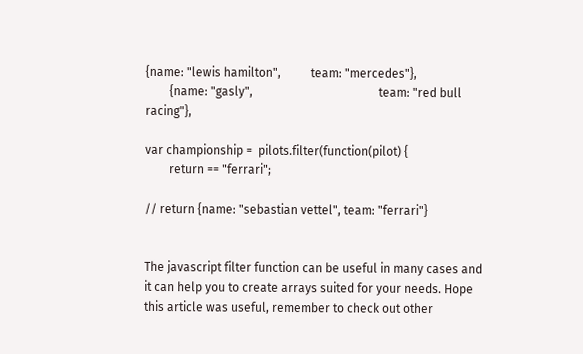{name: "lewis hamilton",          team: "mercedes"},
        {name: "gasly",                                          team: "red bull racing"},

var championship =  pilots.filter(function(pilot) {
        return == "ferrari";

// return {name: "sebastian vettel", team: "ferrari"}


The javascript filter function can be useful in many cases and it can help you to create arrays suited for your needs. Hope this article was useful, remember to check out other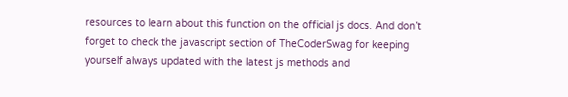resources to learn about this function on the official js docs. And don’t forget to check the javascript section of TheCoderSwag for keeping yourself always updated with the latest js methods and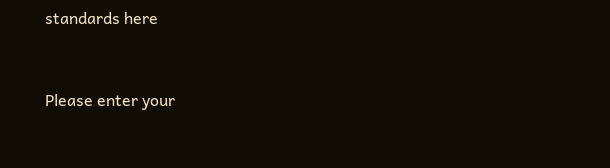standards here


Please enter your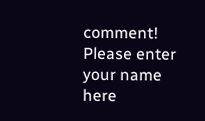comment!
Please enter your name here